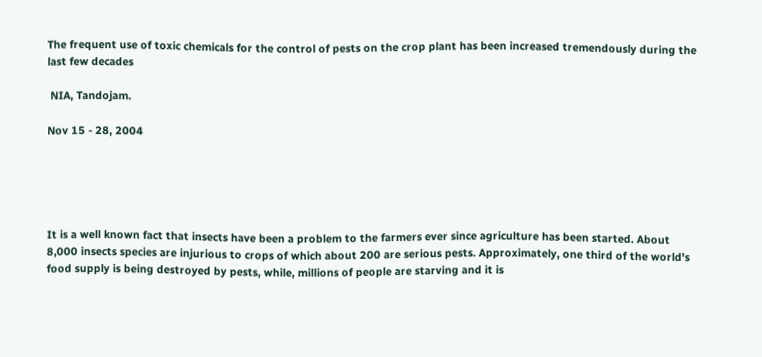The frequent use of toxic chemicals for the control of pests on the crop plant has been increased tremendously during the last few decades

 NIA, Tandojam.

Nov 15 - 28, 2004





It is a well known fact that insects have been a problem to the farmers ever since agriculture has been started. About 8,000 insects species are injurious to crops of which about 200 are serious pests. Approximately, one third of the world's food supply is being destroyed by pests, while, millions of people are starving and it is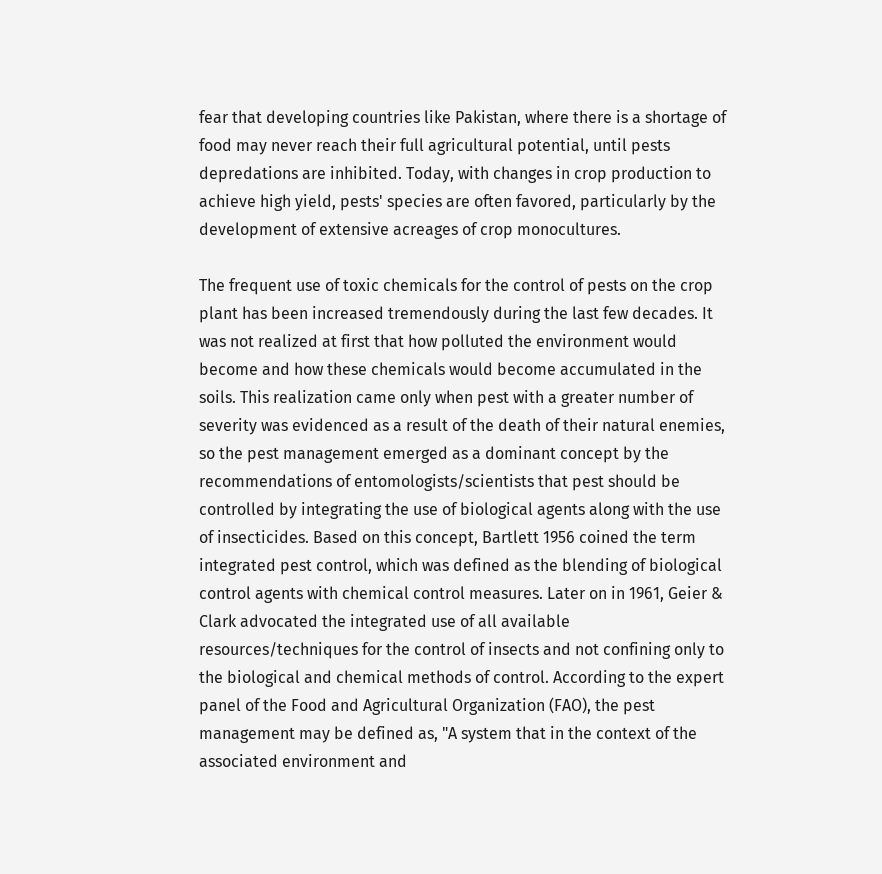fear that developing countries like Pakistan, where there is a shortage of food may never reach their full agricultural potential, until pests depredations are inhibited. Today, with changes in crop production to achieve high yield, pests' species are often favored, particularly by the development of extensive acreages of crop monocultures.

The frequent use of toxic chemicals for the control of pests on the crop plant has been increased tremendously during the last few decades. It was not realized at first that how polluted the environment would become and how these chemicals would become accumulated in the soils. This realization came only when pest with a greater number of severity was evidenced as a result of the death of their natural enemies, so the pest management emerged as a dominant concept by the recommendations of entomologists/scientists that pest should be controlled by integrating the use of biological agents along with the use of insecticides. Based on this concept, Bartlett 1956 coined the term integrated pest control, which was defined as the blending of biological control agents with chemical control measures. Later on in 1961, Geier & Clark advocated the integrated use of all available resources/techniques for the control of insects and not confining only to the biological and chemical methods of control. According to the expert panel of the Food and Agricultural Organization (FAO), the pest management may be defined as, "A system that in the context of the associated environment and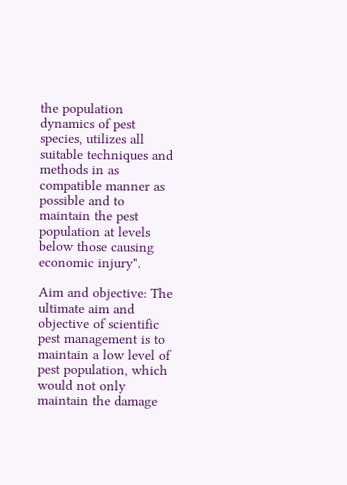the population dynamics of pest species, utilizes all suitable techniques and methods in as compatible manner as possible and to maintain the pest population at levels below those causing economic injury".

Aim and objective: The ultimate aim and objective of scientific pest management is to maintain a low level of pest population, which would not only maintain the damage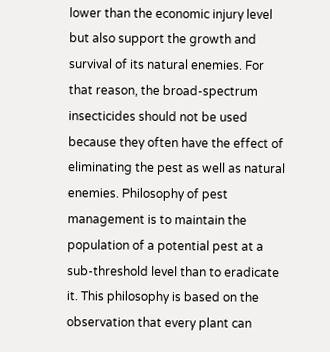lower than the economic injury level but also support the growth and survival of its natural enemies. For that reason, the broad-spectrum insecticides should not be used because they often have the effect of eliminating the pest as well as natural enemies. Philosophy of pest management is to maintain the population of a potential pest at a sub-threshold level than to eradicate it. This philosophy is based on the observation that every plant can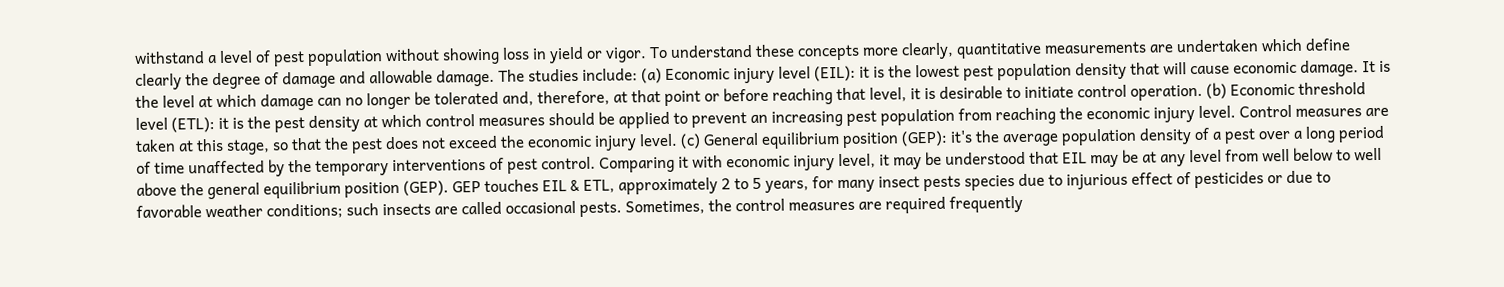withstand a level of pest population without showing loss in yield or vigor. To understand these concepts more clearly, quantitative measurements are undertaken which define clearly the degree of damage and allowable damage. The studies include: (a) Economic injury level (EIL): it is the lowest pest population density that will cause economic damage. It is the level at which damage can no longer be tolerated and, therefore, at that point or before reaching that level, it is desirable to initiate control operation. (b) Economic threshold level (ETL): it is the pest density at which control measures should be applied to prevent an increasing pest population from reaching the economic injury level. Control measures are taken at this stage, so that the pest does not exceed the economic injury level. (c) General equilibrium position (GEP): it's the average population density of a pest over a long period of time unaffected by the temporary interventions of pest control. Comparing it with economic injury level, it may be understood that EIL may be at any level from well below to well above the general equilibrium position (GEP). GEP touches EIL & ETL, approximately 2 to 5 years, for many insect pests species due to injurious effect of pesticides or due to favorable weather conditions; such insects are called occasional pests. Sometimes, the control measures are required frequently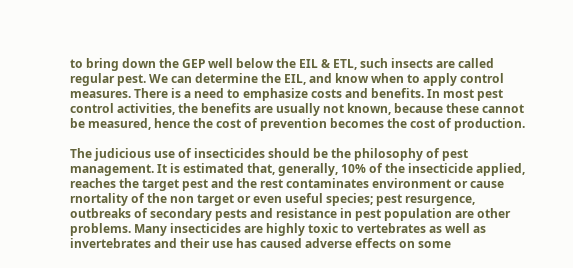to bring down the GEP well below the EIL & ETL, such insects are called regular pest. We can determine the EIL, and know when to apply control measures. There is a need to emphasize costs and benefits. In most pest control activities, the benefits are usually not known, because these cannot be measured, hence the cost of prevention becomes the cost of production.

The judicious use of insecticides should be the philosophy of pest management. It is estimated that, generally, 10% of the insecticide applied, reaches the target pest and the rest contaminates environment or cause rnortality of the non target or even useful species; pest resurgence, outbreaks of secondary pests and resistance in pest population are other problems. Many insecticides are highly toxic to vertebrates as well as invertebrates and their use has caused adverse effects on some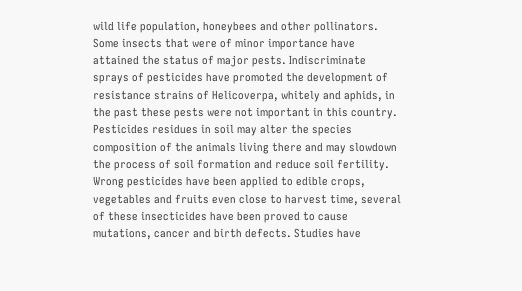wild life population, honeybees and other pollinators. Some insects that were of minor importance have attained the status of major pests. Indiscriminate sprays of pesticides have promoted the development of resistance strains of Helicoverpa, whitely and aphids, in the past these pests were not important in this country. Pesticides residues in soil may alter the species composition of the animals living there and may slowdown the process of soil formation and reduce soil fertility. Wrong pesticides have been applied to edible crops, vegetables and fruits even close to harvest time, several of these insecticides have been proved to cause mutations, cancer and birth defects. Studies have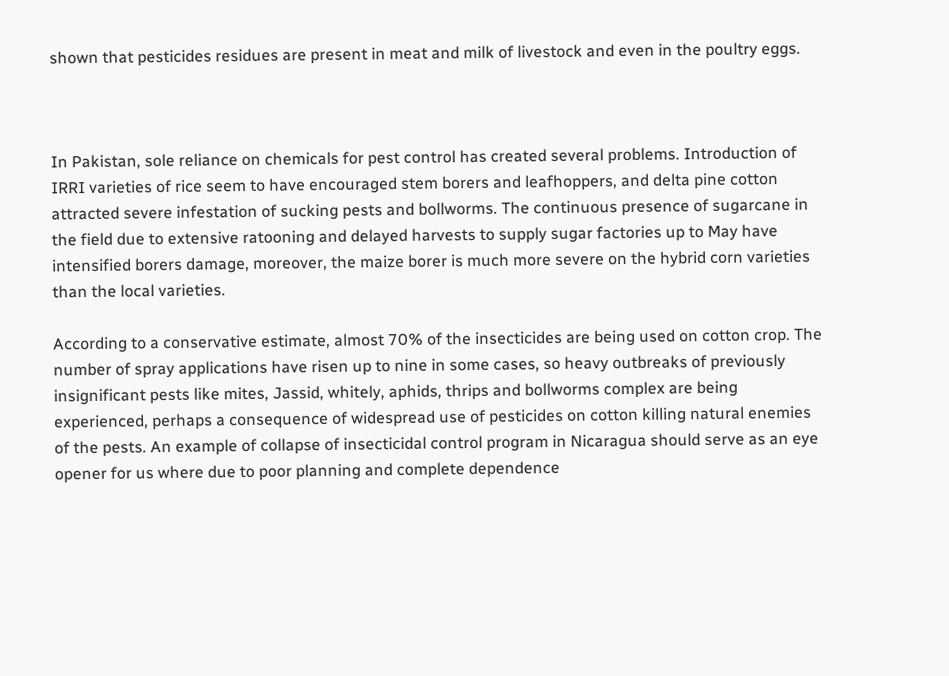shown that pesticides residues are present in meat and milk of livestock and even in the poultry eggs.



In Pakistan, sole reliance on chemicals for pest control has created several problems. Introduction of IRRI varieties of rice seem to have encouraged stem borers and leafhoppers, and delta pine cotton attracted severe infestation of sucking pests and bollworms. The continuous presence of sugarcane in the field due to extensive ratooning and delayed harvests to supply sugar factories up to May have intensified borers damage, moreover, the maize borer is much more severe on the hybrid corn varieties than the local varieties.

According to a conservative estimate, almost 70% of the insecticides are being used on cotton crop. The number of spray applications have risen up to nine in some cases, so heavy outbreaks of previously insignificant pests like mites, Jassid, whitely, aphids, thrips and bollworms complex are being experienced, perhaps a consequence of widespread use of pesticides on cotton killing natural enemies of the pests. An example of collapse of insecticidal control program in Nicaragua should serve as an eye opener for us where due to poor planning and complete dependence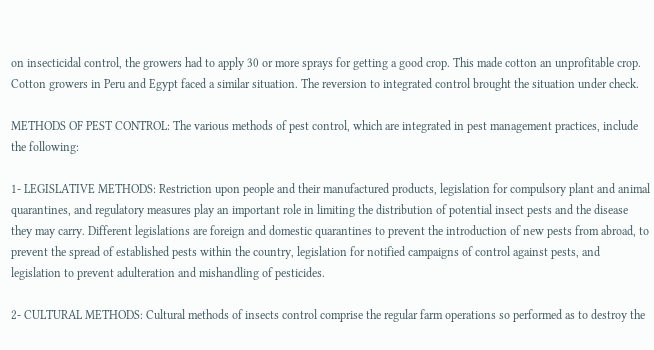on insecticidal control, the growers had to apply 30 or more sprays for getting a good crop. This made cotton an unprofitable crop. Cotton growers in Peru and Egypt faced a similar situation. The reversion to integrated control brought the situation under check.

METHODS OF PEST CONTROL: The various methods of pest control, which are integrated in pest management practices, include the following:

1- LEGISLATIVE METHODS: Restriction upon people and their manufactured products, legislation for compulsory plant and animal quarantines, and regulatory measures play an important role in limiting the distribution of potential insect pests and the disease they may carry. Different legislations are foreign and domestic quarantines to prevent the introduction of new pests from abroad, to prevent the spread of established pests within the country, legislation for notified campaigns of control against pests, and legislation to prevent adulteration and mishandling of pesticides.

2- CULTURAL METHODS: Cultural methods of insects control comprise the regular farm operations so performed as to destroy the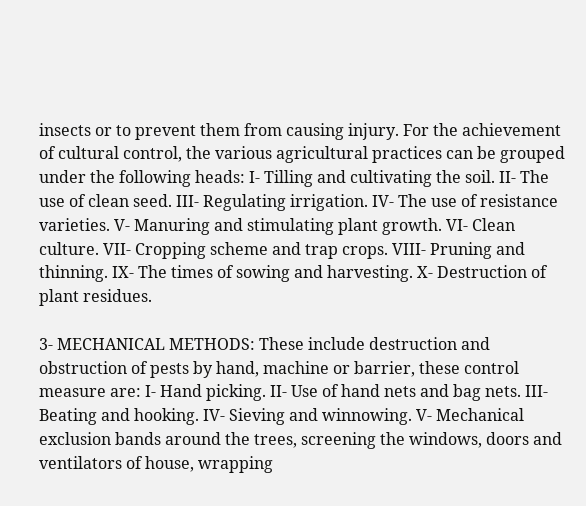insects or to prevent them from causing injury. For the achievement of cultural control, the various agricultural practices can be grouped under the following heads: I- Tilling and cultivating the soil. II- The use of clean seed. III- Regulating irrigation. IV- The use of resistance varieties. V- Manuring and stimulating plant growth. VI- Clean culture. VII- Cropping scheme and trap crops. VIII- Pruning and thinning. IX- The times of sowing and harvesting. X- Destruction of plant residues.

3- MECHANICAL METHODS: These include destruction and obstruction of pests by hand, machine or barrier, these control measure are: I- Hand picking. II- Use of hand nets and bag nets. III- Beating and hooking. IV- Sieving and winnowing. V- Mechanical exclusion bands around the trees, screening the windows, doors and ventilators of house, wrapping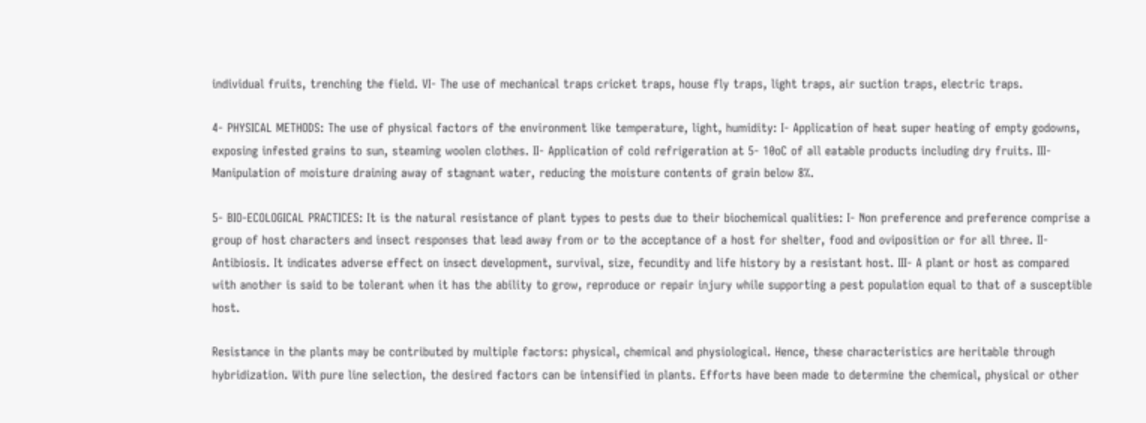individual fruits, trenching the field. VI- The use of mechanical traps cricket traps, house fly traps, light traps, air suction traps, electric traps.

4- PHYSICAL METHODS: The use of physical factors of the environment like temperature, light, humidity: I- Application of heat super heating of empty godowns, exposing infested grains to sun, steaming woolen clothes. II- Application of cold refrigeration at 5- 10oC of all eatable products including dry fruits. III- Manipulation of moisture draining away of stagnant water, reducing the moisture contents of grain below 8%.

5- BIO-ECOLOGICAL PRACTICES: It is the natural resistance of plant types to pests due to their biochemical qualities: I- Non preference and preference comprise a group of host characters and insect responses that lead away from or to the acceptance of a host for shelter, food and oviposition or for all three. II- Antibiosis. It indicates adverse effect on insect development, survival, size, fecundity and life history by a resistant host. III- A plant or host as compared with another is said to be tolerant when it has the ability to grow, reproduce or repair injury while supporting a pest population equal to that of a susceptible host.

Resistance in the plants may be contributed by multiple factors: physical, chemical and physiological. Hence, these characteristics are heritable through hybridization. With pure line selection, the desired factors can be intensified in plants. Efforts have been made to determine the chemical, physical or other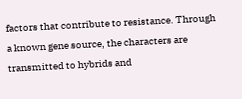factors that contribute to resistance. Through a known gene source, the characters are transmitted to hybrids and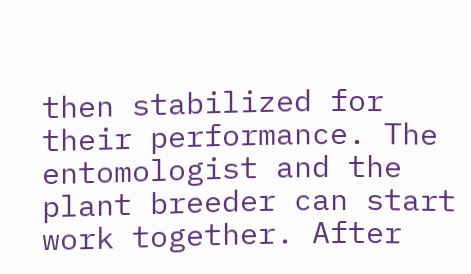then stabilized for their performance. The entomologist and the plant breeder can start work together. After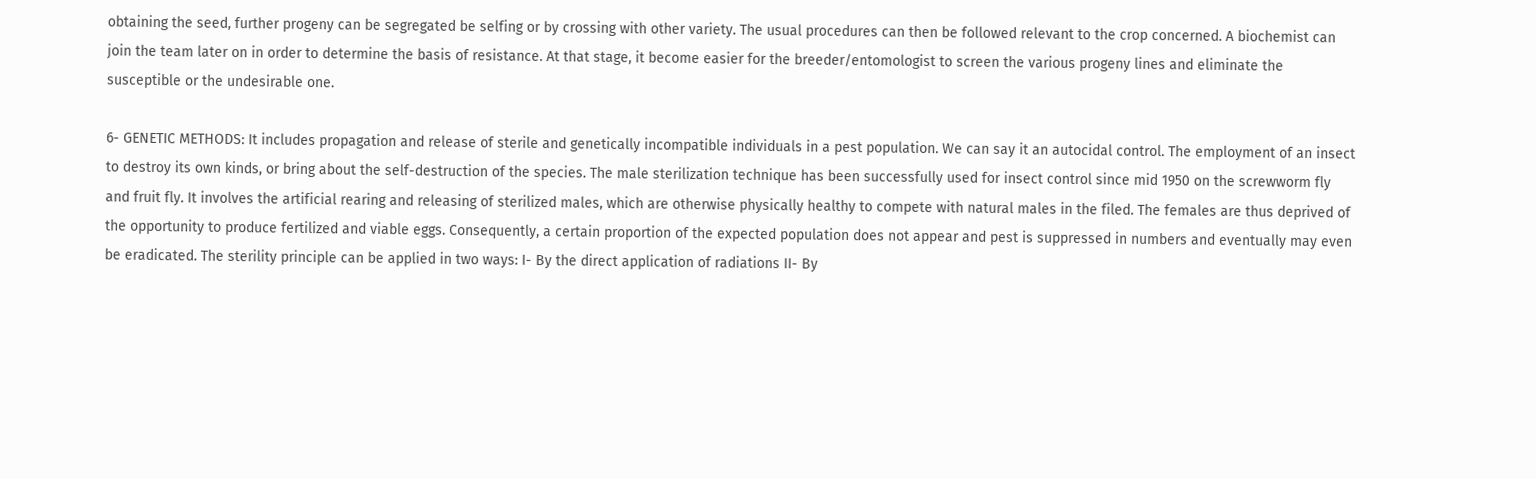obtaining the seed, further progeny can be segregated be selfing or by crossing with other variety. The usual procedures can then be followed relevant to the crop concerned. A biochemist can join the team later on in order to determine the basis of resistance. At that stage, it become easier for the breeder/entomologist to screen the various progeny lines and eliminate the susceptible or the undesirable one.

6- GENETIC METHODS: It includes propagation and release of sterile and genetically incompatible individuals in a pest population. We can say it an autocidal control. The employment of an insect to destroy its own kinds, or bring about the self-destruction of the species. The male sterilization technique has been successfully used for insect control since mid 1950 on the screwworm fly and fruit fly. It involves the artificial rearing and releasing of sterilized males, which are otherwise physically healthy to compete with natural males in the filed. The females are thus deprived of the opportunity to produce fertilized and viable eggs. Consequently, a certain proportion of the expected population does not appear and pest is suppressed in numbers and eventually may even be eradicated. The sterility principle can be applied in two ways: I- By the direct application of radiations II- By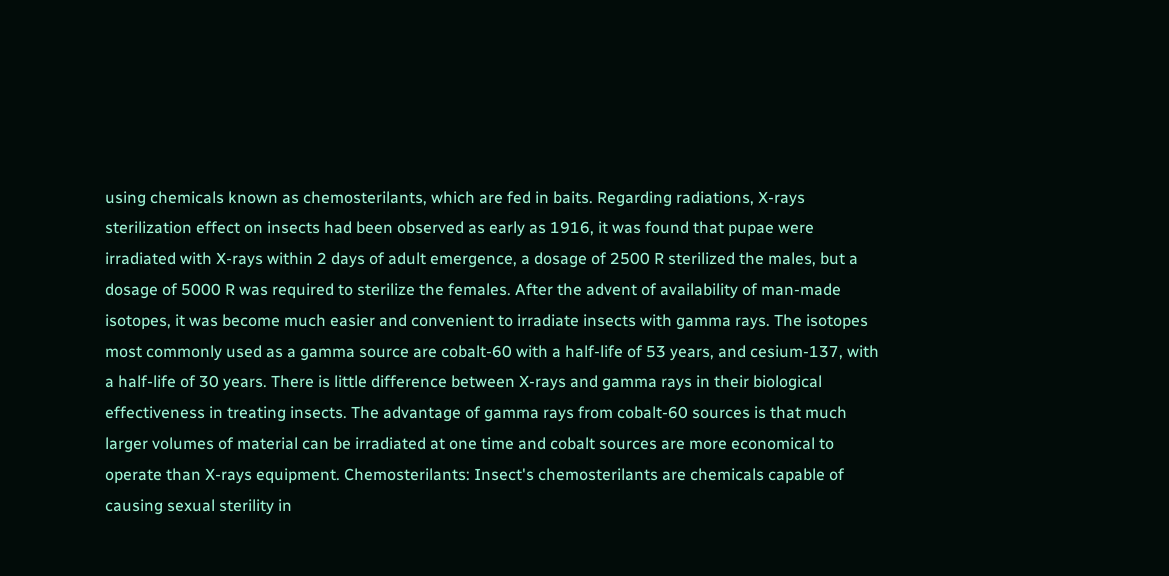using chemicals known as chemosterilants, which are fed in baits. Regarding radiations, X-rays sterilization effect on insects had been observed as early as 1916, it was found that pupae were irradiated with X-rays within 2 days of adult emergence, a dosage of 2500 R sterilized the males, but a dosage of 5000 R was required to sterilize the females. After the advent of availability of man-made isotopes, it was become much easier and convenient to irradiate insects with gamma rays. The isotopes most commonly used as a gamma source are cobalt-60 with a half-life of 53 years, and cesium-137, with a half-life of 30 years. There is little difference between X-rays and gamma rays in their biological effectiveness in treating insects. The advantage of gamma rays from cobalt-60 sources is that much larger volumes of material can be irradiated at one time and cobalt sources are more economical to operate than X-rays equipment. Chemosterilants: Insect's chemosterilants are chemicals capable of causing sexual sterility in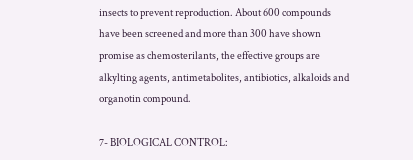insects to prevent reproduction. About 600 compounds have been screened and more than 300 have shown promise as chemosterilants, the effective groups are alkylting agents, antimetabolites, antibiotics, alkaloids and organotin compound.

7- BIOLOGICAL CONTROL: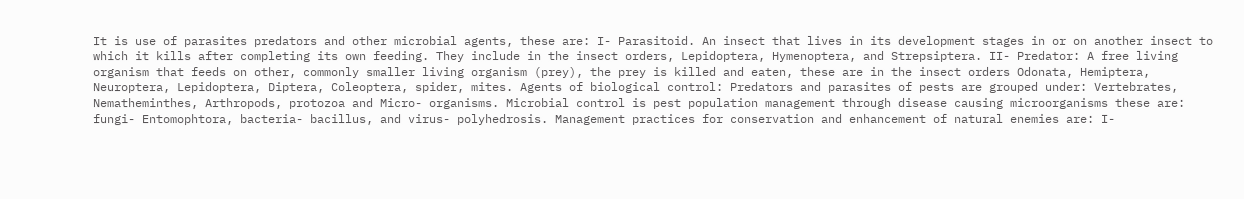It is use of parasites predators and other microbial agents, these are: I- Parasitoid. An insect that lives in its development stages in or on another insect to which it kills after completing its own feeding. They include in the insect orders, Lepidoptera, Hymenoptera, and Strepsiptera. II- Predator: A free living organism that feeds on other, commonly smaller living organism (prey), the prey is killed and eaten, these are in the insect orders Odonata, Hemiptera, Neuroptera, Lepidoptera, Diptera, Coleoptera, spider, mites. Agents of biological control: Predators and parasites of pests are grouped under: Vertebrates, Nematheminthes, Arthropods, protozoa and Micro- organisms. Microbial control is pest population management through disease causing microorganisms these are: fungi- Entomophtora, bacteria- bacillus, and virus- polyhedrosis. Management practices for conservation and enhancement of natural enemies are: I-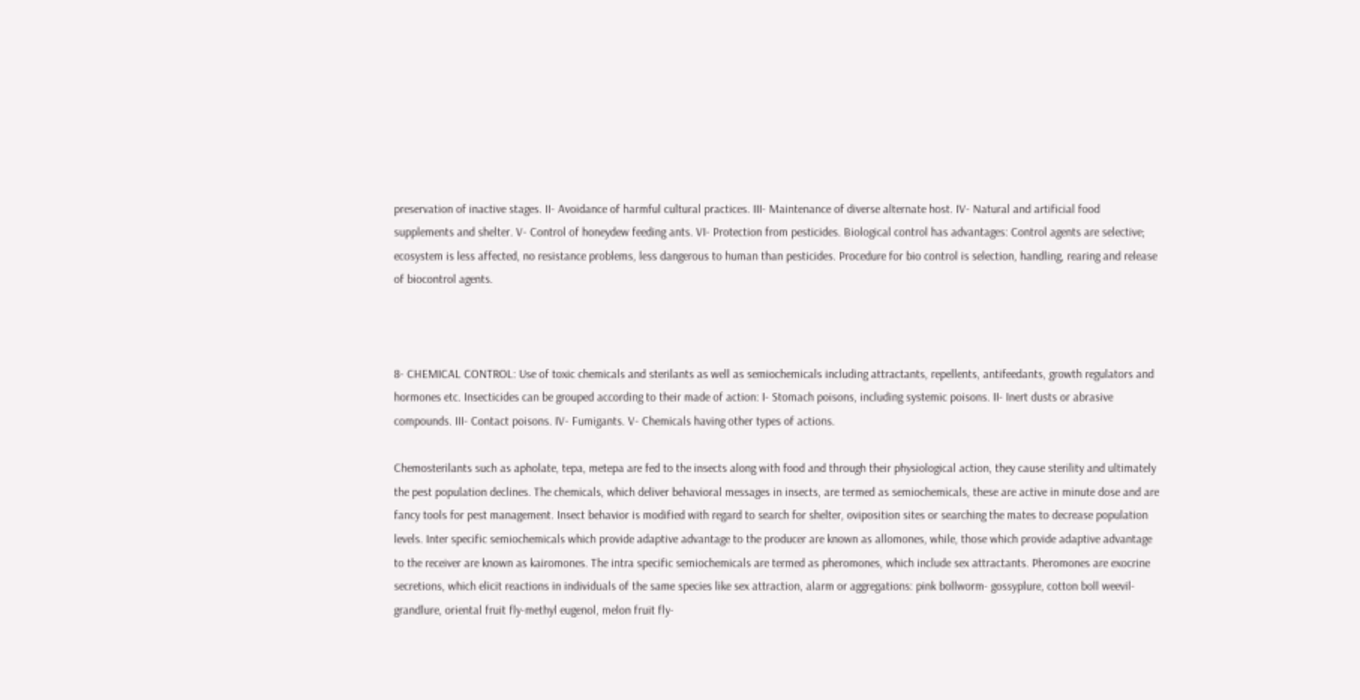preservation of inactive stages. II- Avoidance of harmful cultural practices. III- Maintenance of diverse alternate host. IV- Natural and artificial food supplements and shelter. V- Control of honeydew feeding ants. VI- Protection from pesticides. Biological control has advantages: Control agents are selective; ecosystem is less affected, no resistance problems, less dangerous to human than pesticides. Procedure for bio control is selection, handling, rearing and release of biocontrol agents.



8- CHEMICAL CONTROL: Use of toxic chemicals and sterilants as well as semiochemicals including attractants, repellents, antifeedants, growth regulators and hormones etc. Insecticides can be grouped according to their made of action: I- Stomach poisons, including systemic poisons. II- Inert dusts or abrasive compounds. III- Contact poisons. IV- Fumigants. V- Chemicals having other types of actions.

Chemosterilants such as apholate, tepa, metepa are fed to the insects along with food and through their physiological action, they cause sterility and ultimately the pest population declines. The chemicals, which deliver behavioral messages in insects, are termed as semiochemicals, these are active in minute dose and are fancy tools for pest management. Insect behavior is modified with regard to search for shelter, oviposition sites or searching the mates to decrease population levels. Inter specific semiochemicals which provide adaptive advantage to the producer are known as allomones, while, those which provide adaptive advantage to the receiver are known as kairomones. The intra specific semiochemicals are termed as pheromones, which include sex attractants. Pheromones are exocrine secretions, which elicit reactions in individuals of the same species like sex attraction, alarm or aggregations: pink bollworm- gossyplure, cotton boll weevil-grandlure, oriental fruit fly-methyl eugenol, melon fruit fly-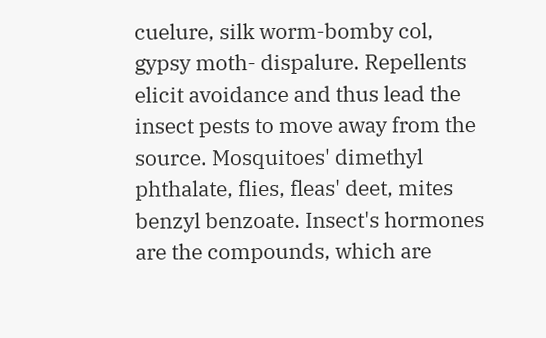cuelure, silk worm-bomby col, gypsy moth- dispalure. Repellents elicit avoidance and thus lead the insect pests to move away from the source. Mosquitoes' dimethyl phthalate, flies, fleas' deet, mites benzyl benzoate. Insect's hormones are the compounds, which are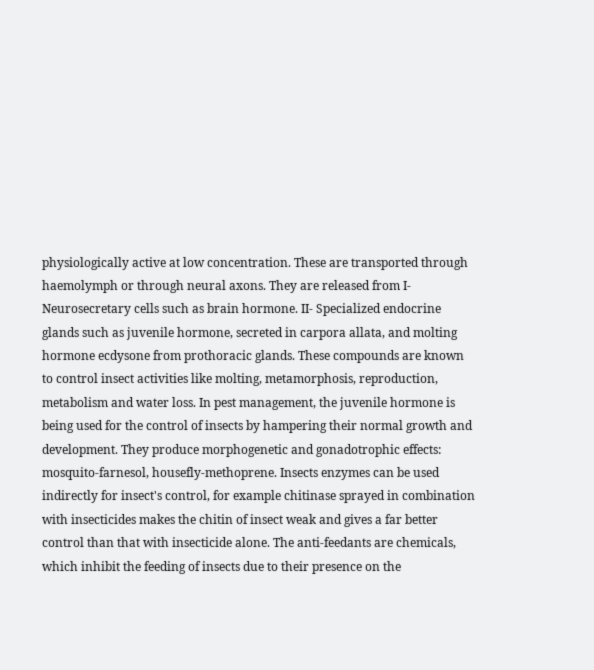physiologically active at low concentration. These are transported through haemolymph or through neural axons. They are released from I- Neurosecretary cells such as brain hormone. II- Specialized endocrine glands such as juvenile hormone, secreted in carpora allata, and molting hormone ecdysone from prothoracic glands. These compounds are known to control insect activities like molting, metamorphosis, reproduction, metabolism and water loss. In pest management, the juvenile hormone is being used for the control of insects by hampering their normal growth and development. They produce morphogenetic and gonadotrophic effects: mosquito-farnesol, housefly-methoprene. Insects enzymes can be used indirectly for insect's control, for example chitinase sprayed in combination with insecticides makes the chitin of insect weak and gives a far better control than that with insecticide alone. The anti-feedants are chemicals, which inhibit the feeding of insects due to their presence on the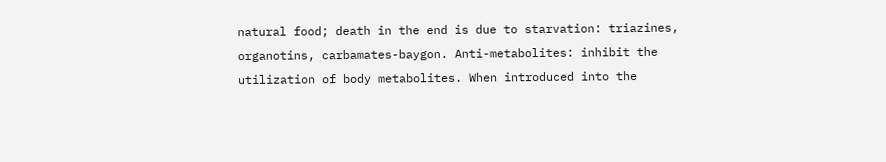natural food; death in the end is due to starvation: triazines, organotins, carbamates-baygon. Anti-metabolites: inhibit the utilization of body metabolites. When introduced into the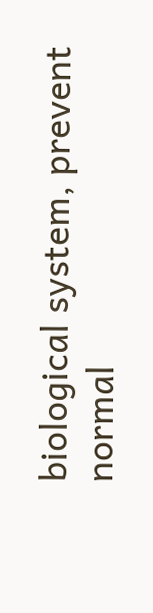biological system, prevent normal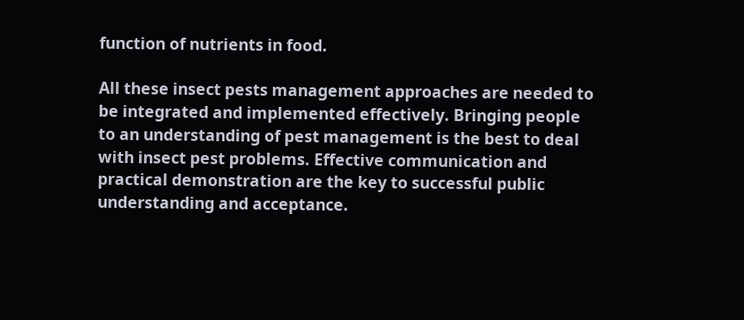function of nutrients in food.

All these insect pests management approaches are needed to be integrated and implemented effectively. Bringing people to an understanding of pest management is the best to deal with insect pest problems. Effective communication and practical demonstration are the key to successful public understanding and acceptance.